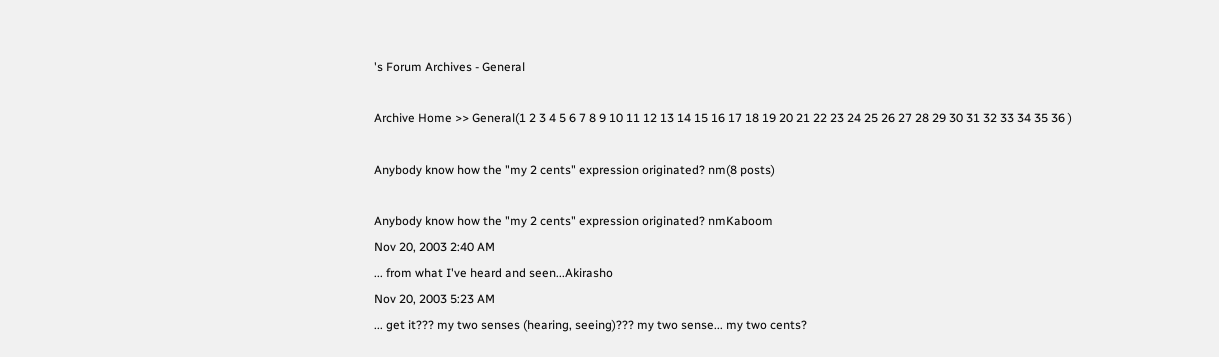's Forum Archives - General

Archive Home >> General(1 2 3 4 5 6 7 8 9 10 11 12 13 14 15 16 17 18 19 20 21 22 23 24 25 26 27 28 29 30 31 32 33 34 35 36 )

Anybody know how the "my 2 cents" expression originated? nm(8 posts)

Anybody know how the "my 2 cents" expression originated? nmKaboom
Nov 20, 2003 2:40 AM
... from what I've heard and seen...Akirasho
Nov 20, 2003 5:23 AM
... get it??? my two senses (hearing, seeing)??? my two sense... my two cents?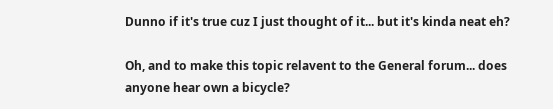Dunno if it's true cuz I just thought of it... but it's kinda neat eh?

Oh, and to make this topic relavent to the General forum... does anyone hear own a bicycle?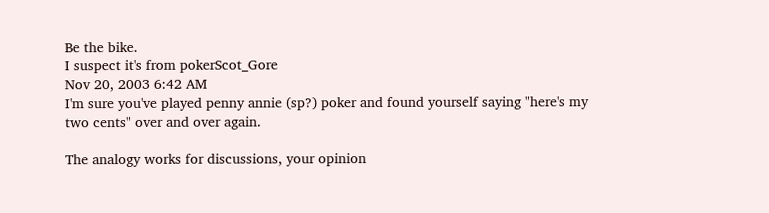Be the bike.
I suspect it's from pokerScot_Gore
Nov 20, 2003 6:42 AM
I'm sure you've played penny annie (sp?) poker and found yourself saying "here's my two cents" over and over again.

The analogy works for discussions, your opinion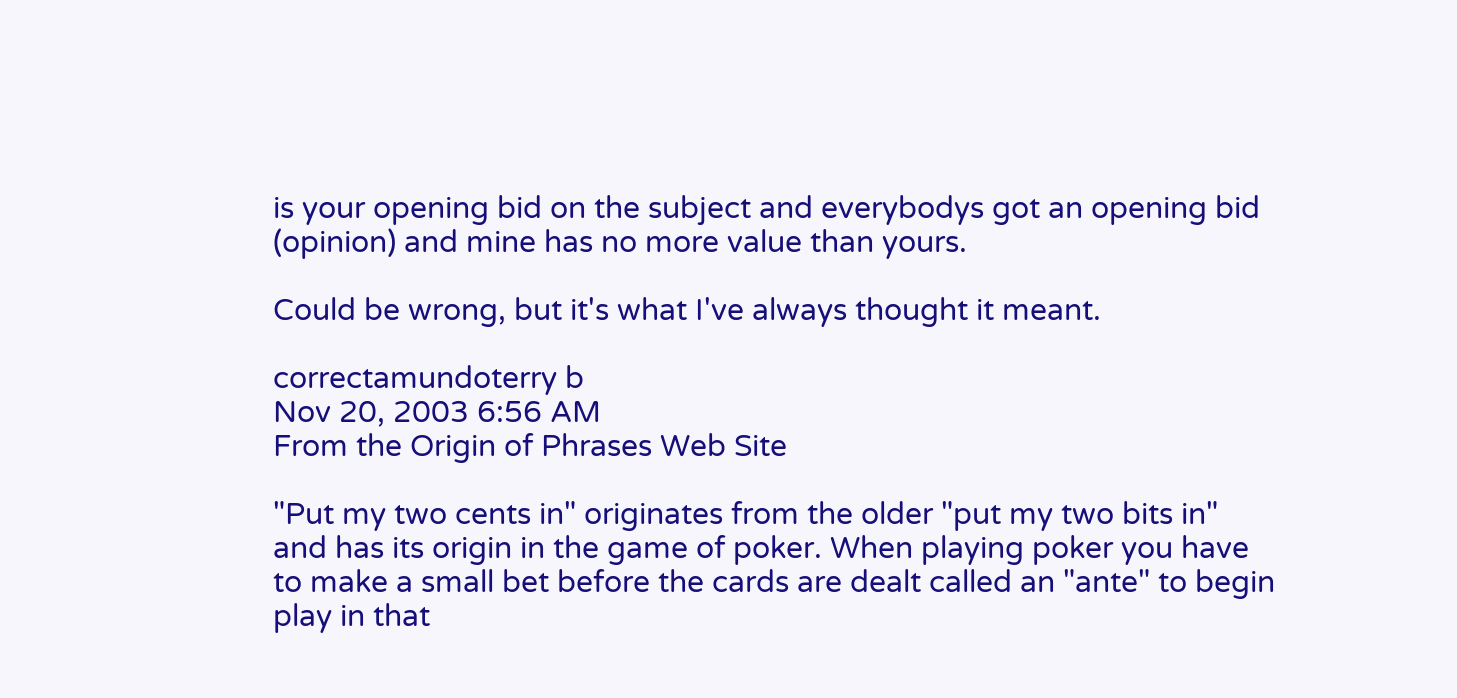is your opening bid on the subject and everybodys got an opening bid (opinion) and mine has no more value than yours.

Could be wrong, but it's what I've always thought it meant.

correctamundoterry b
Nov 20, 2003 6:56 AM
From the Origin of Phrases Web Site

"Put my two cents in" originates from the older "put my two bits in" and has its origin in the game of poker. When playing poker you have to make a small bet before the cards are dealt called an "ante" to begin play in that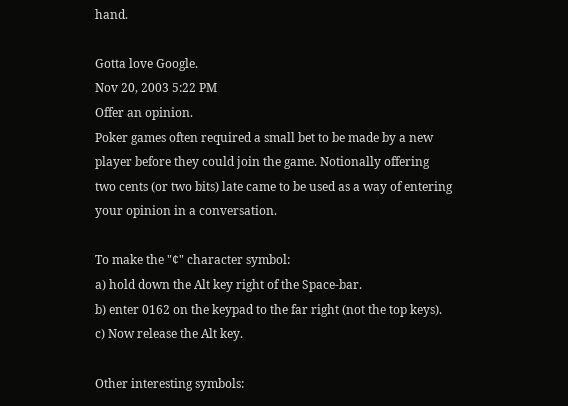hand.

Gotta love Google.
Nov 20, 2003 5:22 PM
Offer an opinion.
Poker games often required a small bet to be made by a new player before they could join the game. Notionally offering two cents (or two bits) late came to be used as a way of entering your opinion in a conversation.

To make the "¢" character symbol:
a) hold down the Alt key right of the Space-bar.
b) enter 0162 on the keypad to the far right (not the top keys).
c) Now release the Alt key.

Other interesting symbols: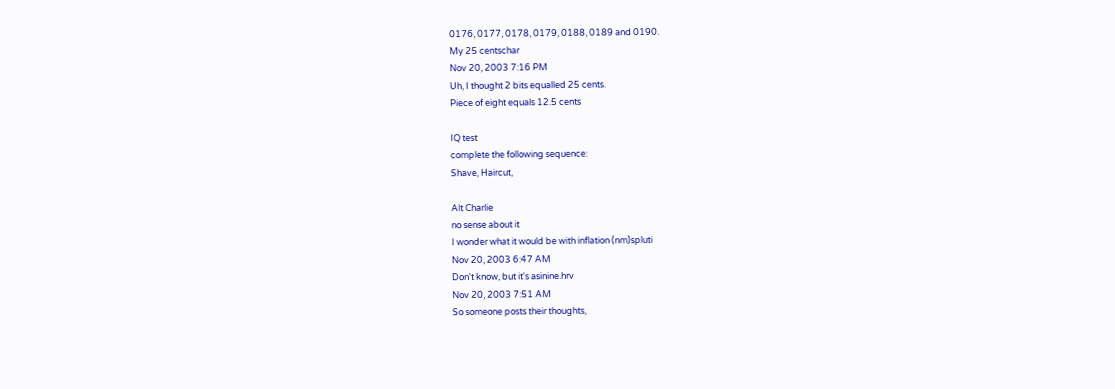0176, 0177, 0178, 0179, 0188, 0189 and 0190.
My 25 centschar
Nov 20, 2003 7:16 PM
Uh, I thought 2 bits equalled 25 cents.
Piece of eight equals 12.5 cents

IQ test
complete the following sequence:
Shave, Haircut,

Alt Charlie
no sense about it
I wonder what it would be with inflation (nm)spluti
Nov 20, 2003 6:47 AM
Don't know, but it's asinine.hrv
Nov 20, 2003 7:51 AM
So someone posts their thoughts,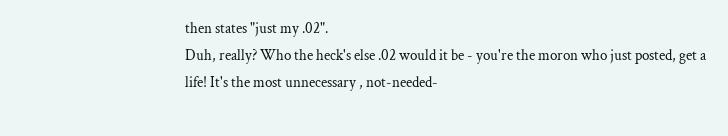then states "just my .02".
Duh, really? Who the heck's else .02 would it be - you're the moron who just posted, get a life! It's the most unnecessary , not-needed-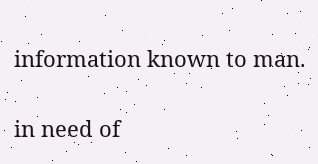information known to man.

in need of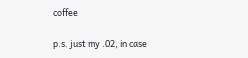coffee

p.s. just my .02, in case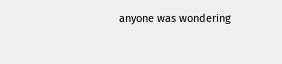anyone was wondering